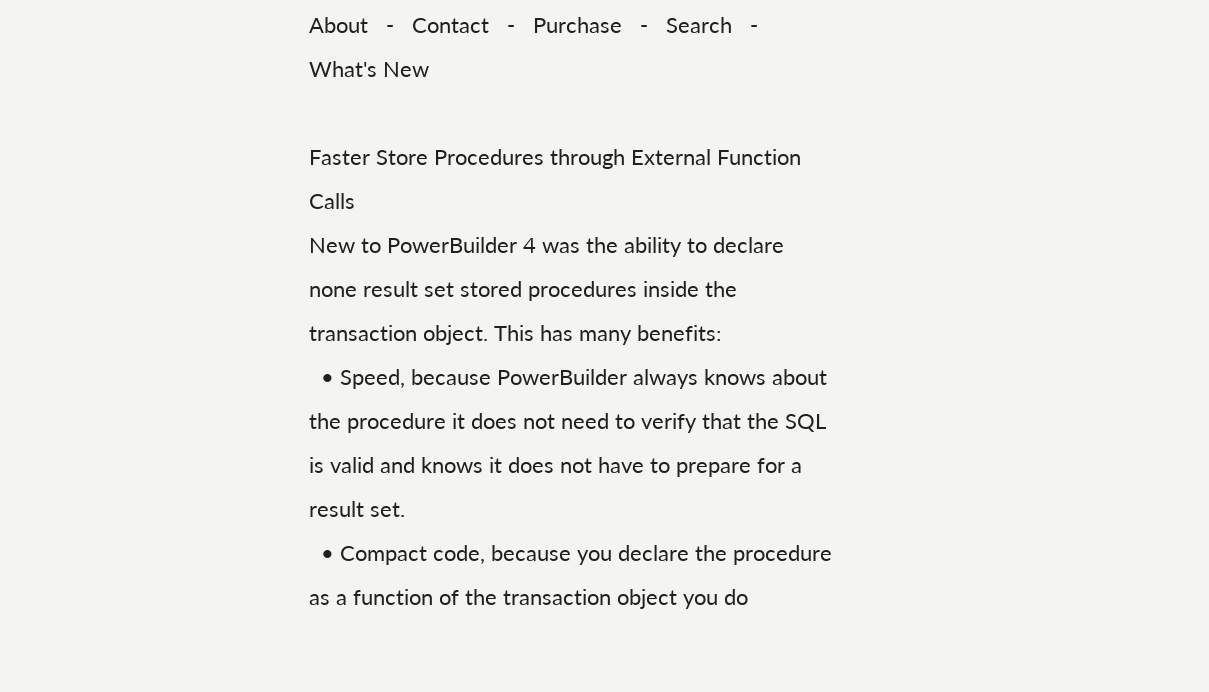About   -   Contact   -   Purchase   -   Search   -   What's New

Faster Store Procedures through External Function Calls
New to PowerBuilder 4 was the ability to declare none result set stored procedures inside the transaction object. This has many benefits:
  • Speed, because PowerBuilder always knows about the procedure it does not need to verify that the SQL is valid and knows it does not have to prepare for a result set.
  • Compact code, because you declare the procedure as a function of the transaction object you do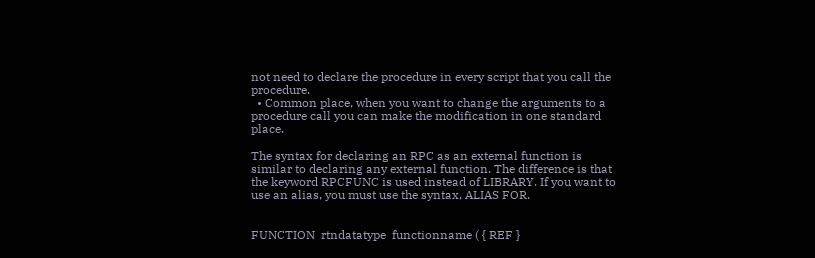not need to declare the procedure in every script that you call the procedure.
  • Common place, when you want to change the arguments to a procedure call you can make the modification in one standard place.

The syntax for declaring an RPC as an external function is similar to declaring any external function. The difference is that the keyword RPCFUNC is used instead of LIBRARY. If you want to use an alias, you must use the syntax, ALIAS FOR.


FUNCTION  rtndatatype  functionname ( { REF }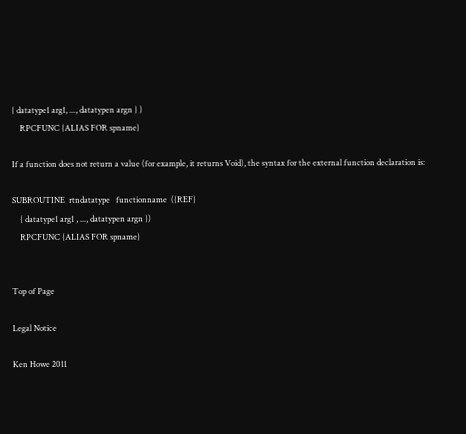{ datatype1 arg1, ..., datatypen argn } )
    RPCFUNC {ALIAS FOR spname}

If a function does not return a value (for example, it returns Void), the syntax for the external function declaration is:

SUBROUTINE  rtndatatype   functionname  ({REF}
    { datatype1 arg1 , ..., datatypen argn })
    RPCFUNC {ALIAS FOR spname}


Top of Page

Legal Notice

Ken Howe 2011